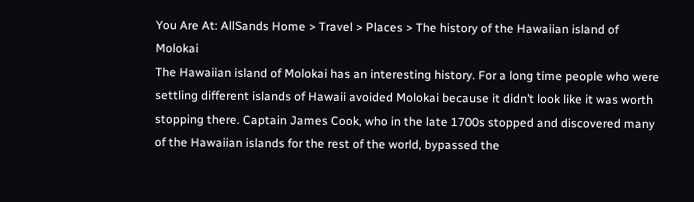You Are At: AllSands Home > Travel > Places > The history of the Hawaiian island of Molokai
The Hawaiian island of Molokai has an interesting history. For a long time people who were settling different islands of Hawaii avoided Molokai because it didn’t look like it was worth stopping there. Captain James Cook, who in the late 1700s stopped and discovered many of the Hawaiian islands for the rest of the world, bypassed the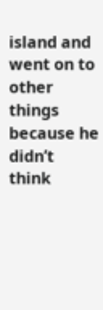island and went on to other things because he didn’t think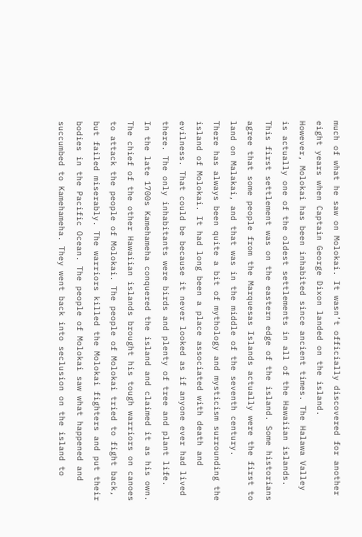much of what he saw on Molokai. It wasn’t officially discovered for another eight years when Captain George Dixon landed on the island.
However, Molokai has been inhabited since ancient times. The Halawa Valley is actually one of the oldest settlements in all of the Hawaiian islands. This first settlement was on the eastern edge of the island. Some historians agree that some people from the Marquesas Islands actually were the first to land on Malakai, and that was in the middle of the seventh century.
There has always been quite a bit of mythology and mysticism surrounding the island of Molokai. It had long been a place associated with death and evilness. That could be because it never looked as if anyone ever had lived there. The only inhabitants were birds and plenty of tree and plant life.
In the late 1700s Kamehameha conquered the island and claimed it as his own. The chief of the other Hawaiian islands brought his tough warriors on canoes to attack the people of Molokai. The people of Molokai tried to fight back, but failed miserably. The warriors killed the Molokai fighters and put their bodies in the Pacific Ocean. The people of Molokai saw what happened and succumbed to Kamehameha. They went back into seclusion on the island to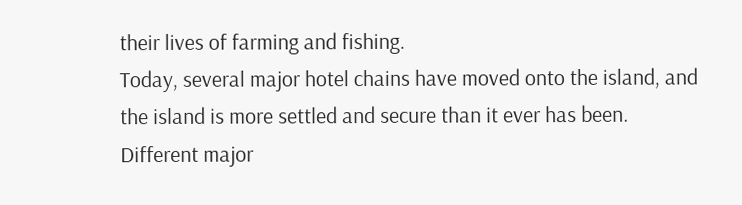their lives of farming and fishing.
Today, several major hotel chains have moved onto the island, and the island is more settled and secure than it ever has been. Different major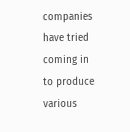companies have tried coming in to produce various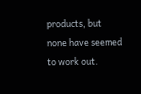products, but none have seemed to work out.